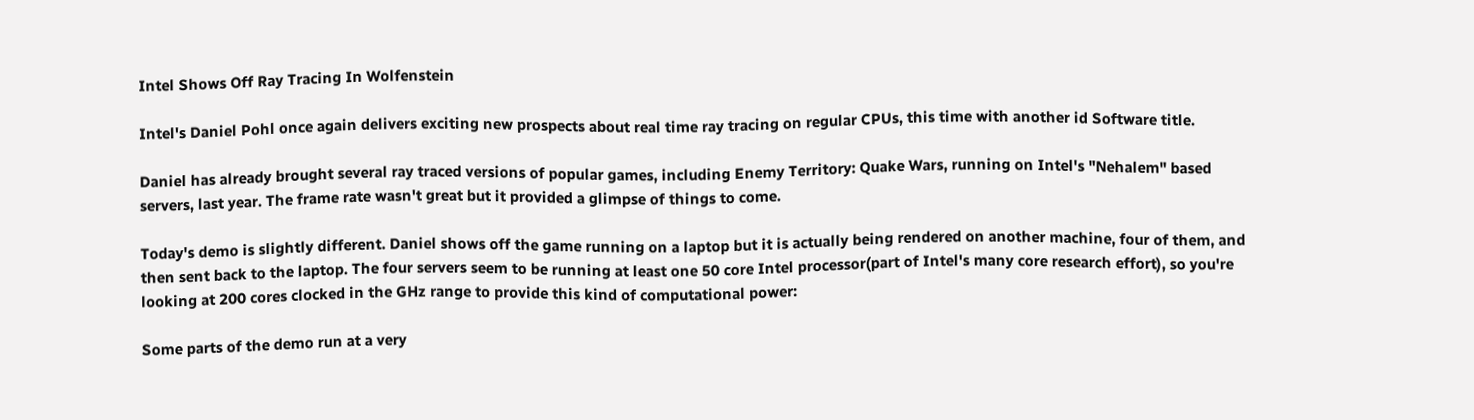Intel Shows Off Ray Tracing In Wolfenstein

Intel's Daniel Pohl once again delivers exciting new prospects about real time ray tracing on regular CPUs, this time with another id Software title.

Daniel has already brought several ray traced versions of popular games, including Enemy Territory: Quake Wars, running on Intel's "Nehalem" based servers, last year. The frame rate wasn't great but it provided a glimpse of things to come.

Today's demo is slightly different. Daniel shows off the game running on a laptop but it is actually being rendered on another machine, four of them, and then sent back to the laptop. The four servers seem to be running at least one 50 core Intel processor(part of Intel's many core research effort), so you're looking at 200 cores clocked in the GHz range to provide this kind of computational power:

Some parts of the demo run at a very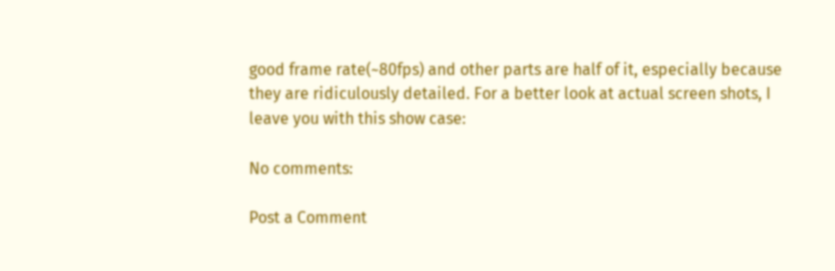good frame rate(~80fps) and other parts are half of it, especially because they are ridiculously detailed. For a better look at actual screen shots, I leave you with this show case:

No comments:

Post a Comment